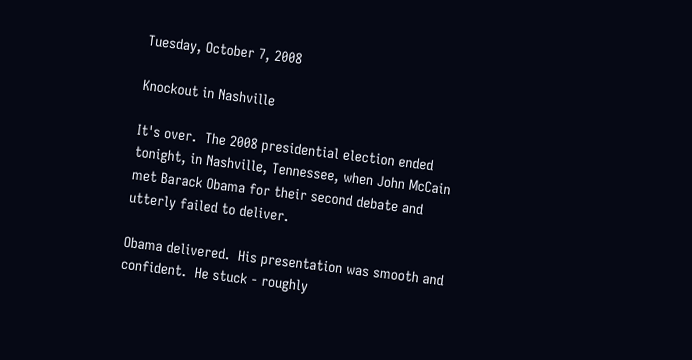Tuesday, October 7, 2008

Knockout in Nashville

It's over.  The 2008 presidential election ended tonight, in Nashville, Tennessee, when John McCain met Barack Obama for their second debate and utterly failed to deliver.

Obama delivered.  His presentation was smooth and confident.  He stuck - roughly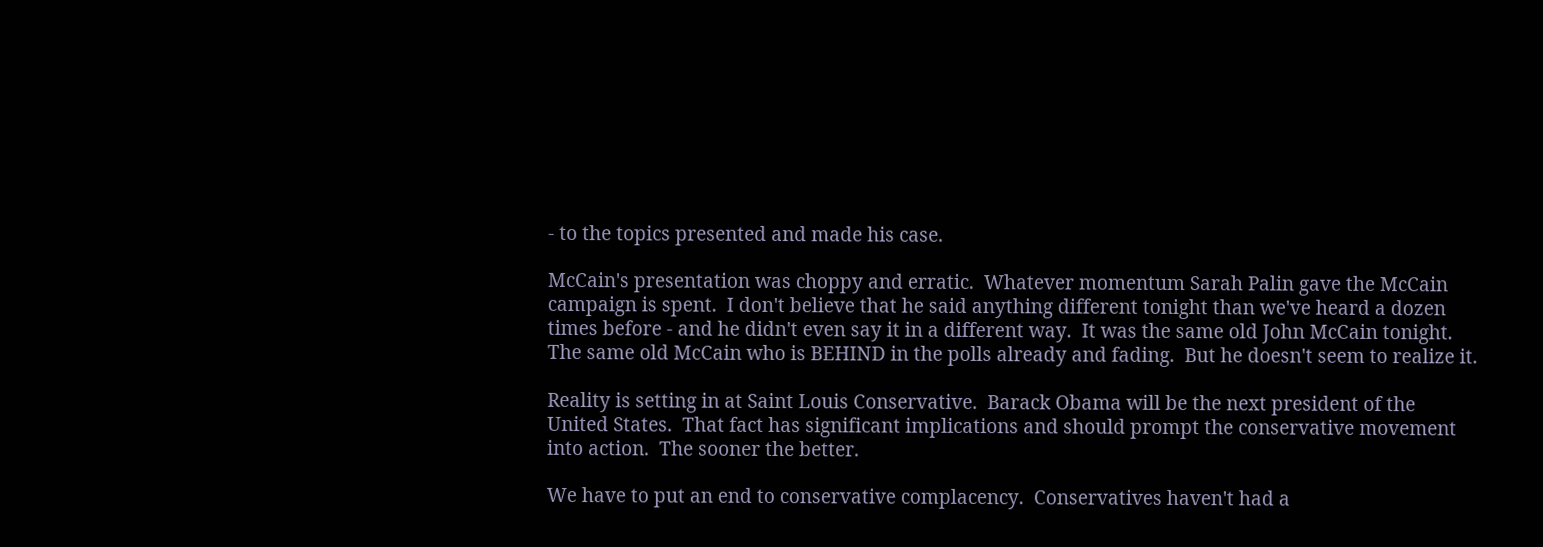- to the topics presented and made his case.

McCain's presentation was choppy and erratic.  Whatever momentum Sarah Palin gave the McCain campaign is spent.  I don't believe that he said anything different tonight than we've heard a dozen times before - and he didn't even say it in a different way.  It was the same old John McCain tonight.  The same old McCain who is BEHIND in the polls already and fading.  But he doesn't seem to realize it.

Reality is setting in at Saint Louis Conservative.  Barack Obama will be the next president of the United States.  That fact has significant implications and should prompt the conservative movement into action.  The sooner the better.

We have to put an end to conservative complacency.  Conservatives haven't had a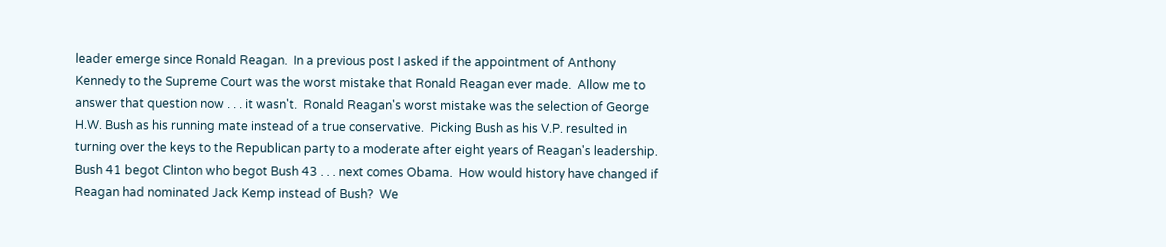leader emerge since Ronald Reagan.  In a previous post I asked if the appointment of Anthony Kennedy to the Supreme Court was the worst mistake that Ronald Reagan ever made.  Allow me to answer that question now . . . it wasn't.  Ronald Reagan's worst mistake was the selection of George H.W. Bush as his running mate instead of a true conservative.  Picking Bush as his V.P. resulted in turning over the keys to the Republican party to a moderate after eight years of Reagan's leadership.  Bush 41 begot Clinton who begot Bush 43 . . . next comes Obama.  How would history have changed if Reagan had nominated Jack Kemp instead of Bush?  We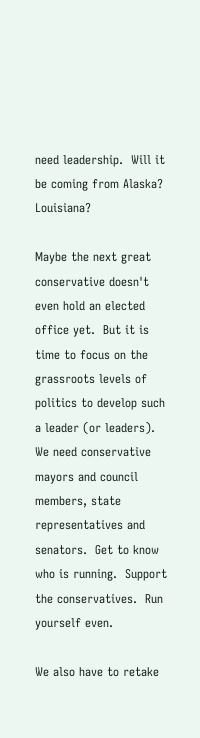need leadership.  Will it be coming from Alaska?  Louisiana?

Maybe the next great conservative doesn't even hold an elected office yet.  But it is time to focus on the grassroots levels of politics to develop such a leader (or leaders).  We need conservative mayors and council members, state representatives and senators.  Get to know who is running.  Support the conservatives.  Run yourself even.

We also have to retake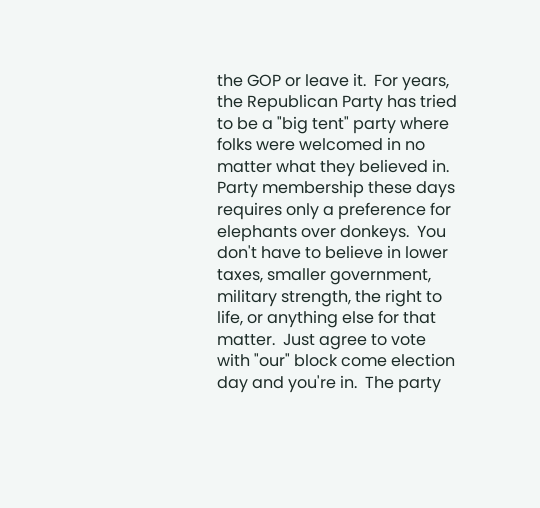the GOP or leave it.  For years, the Republican Party has tried to be a "big tent" party where folks were welcomed in no matter what they believed in.  Party membership these days requires only a preference for elephants over donkeys.  You don't have to believe in lower taxes, smaller government, military strength, the right to life, or anything else for that matter.  Just agree to vote with "our" block come election day and you're in.  The party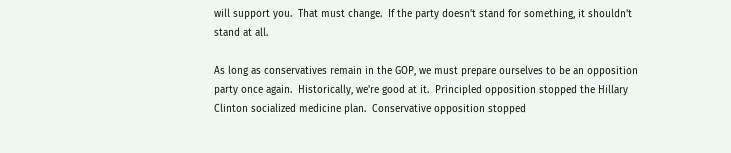will support you.  That must change.  If the party doesn't stand for something, it shouldn't stand at all.

As long as conservatives remain in the GOP, we must prepare ourselves to be an opposition party once again.  Historically, we're good at it.  Principled opposition stopped the Hillary Clinton socialized medicine plan.  Conservative opposition stopped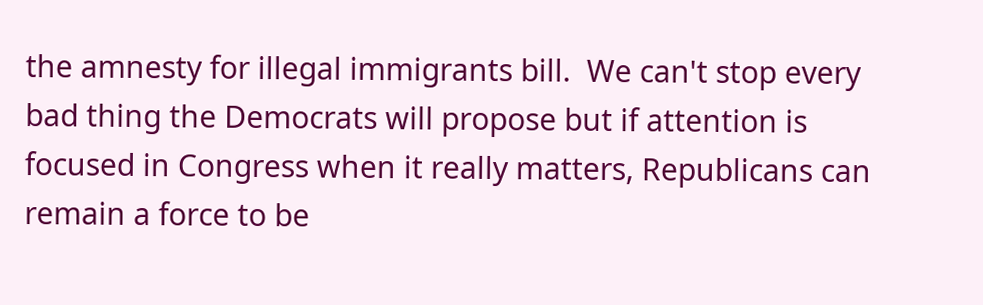the amnesty for illegal immigrants bill.  We can't stop every bad thing the Democrats will propose but if attention is focused in Congress when it really matters, Republicans can remain a force to be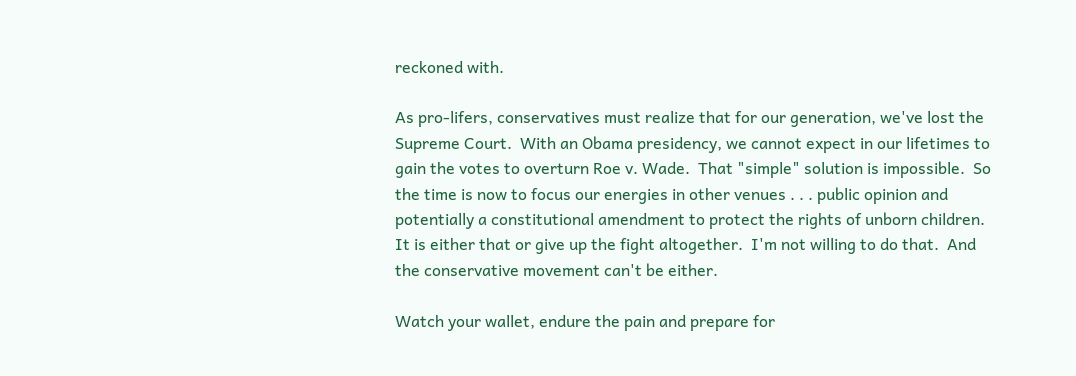reckoned with.

As pro-lifers, conservatives must realize that for our generation, we've lost the Supreme Court.  With an Obama presidency, we cannot expect in our lifetimes to gain the votes to overturn Roe v. Wade.  That "simple" solution is impossible.  So the time is now to focus our energies in other venues . . . public opinion and potentially a constitutional amendment to protect the rights of unborn children.  It is either that or give up the fight altogether.  I'm not willing to do that.  And the conservative movement can't be either.

Watch your wallet, endure the pain and prepare for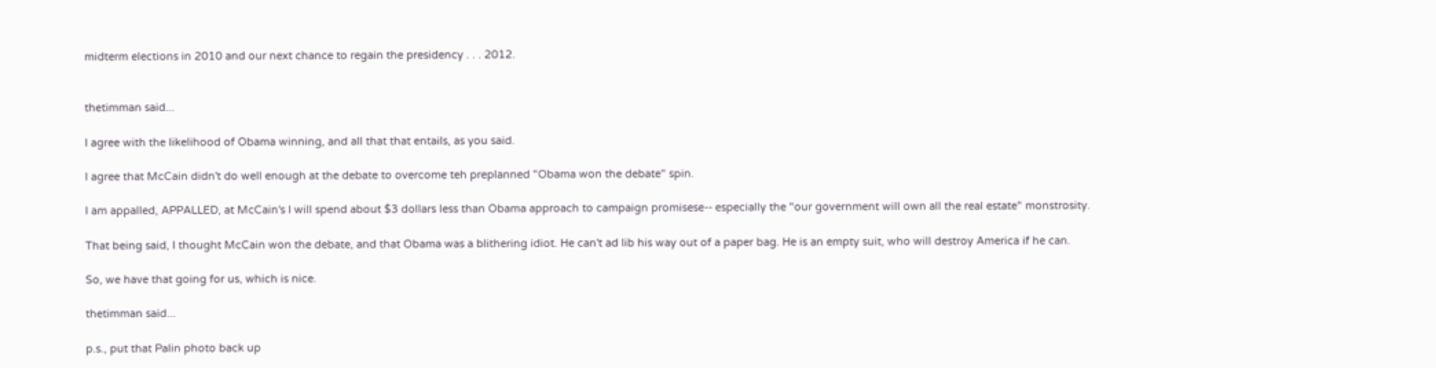midterm elections in 2010 and our next chance to regain the presidency . . . 2012.


thetimman said...

I agree with the likelihood of Obama winning, and all that that entails, as you said.

I agree that McCain didn't do well enough at the debate to overcome teh preplanned "Obama won the debate" spin.

I am appalled, APPALLED, at McCain's I will spend about $3 dollars less than Obama approach to campaign promisese-- especially the "our government will own all the real estate" monstrosity.

That being said, I thought McCain won the debate, and that Obama was a blithering idiot. He can't ad lib his way out of a paper bag. He is an empty suit, who will destroy America if he can.

So, we have that going for us, which is nice.

thetimman said...

p.s., put that Palin photo back up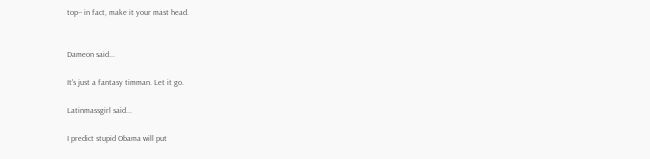top-- in fact, make it your mast head.


Dameon said...

It's just a fantasy timman. Let it go.

Latinmassgirl said...

I predict stupid Obama will put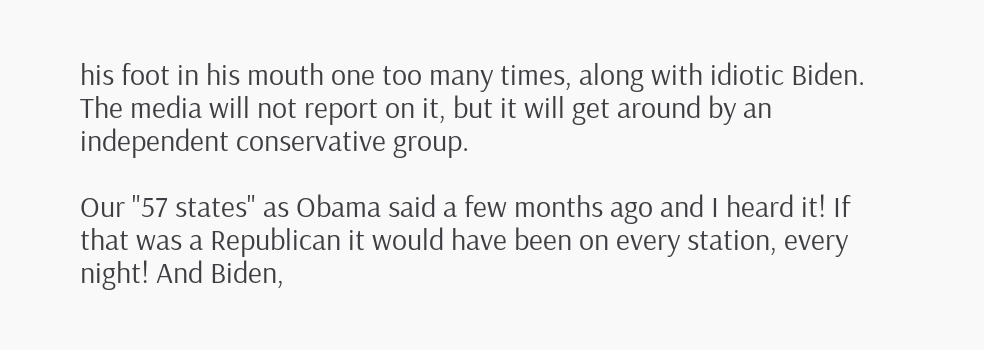his foot in his mouth one too many times, along with idiotic Biden. The media will not report on it, but it will get around by an independent conservative group.

Our "57 states" as Obama said a few months ago and I heard it! If that was a Republican it would have been on every station, every night! And Biden,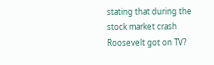stating that during the stock market crash Roosevelt got on TV?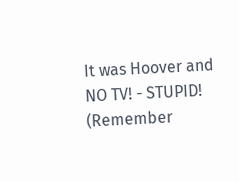It was Hoover and NO TV! - STUPID! (Remember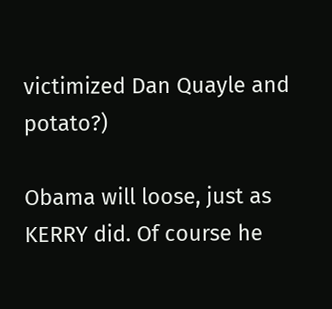victimized Dan Quayle and potato?)

Obama will loose, just as KERRY did. Of course he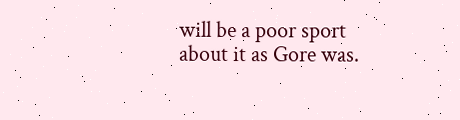will be a poor sport about it as Gore was.